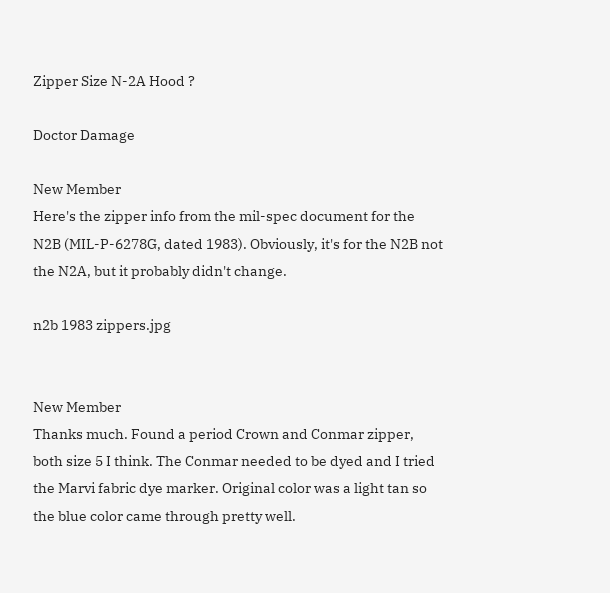Zipper Size N-2A Hood ?

Doctor Damage

New Member
Here's the zipper info from the mil-spec document for the N2B (MIL-P-6278G, dated 1983). Obviously, it's for the N2B not the N2A, but it probably didn't change.

n2b 1983 zippers.jpg


New Member
Thanks much. Found a period Crown and Conmar zipper, both size 5 I think. The Conmar needed to be dyed and I tried the Marvi fabric dye marker. Original color was a light tan so the blue color came through pretty well.